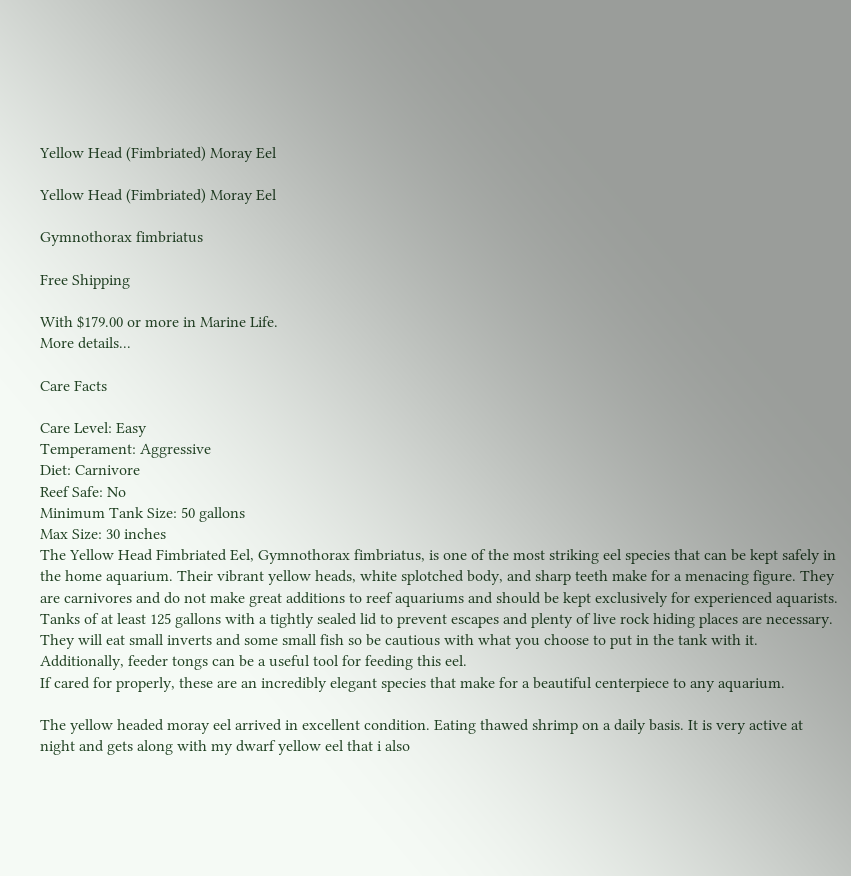Yellow Head (Fimbriated) Moray Eel

Yellow Head (Fimbriated) Moray Eel

Gymnothorax fimbriatus

Free Shipping

With $179.00 or more in Marine Life.
More details...

Care Facts

Care Level: Easy
Temperament: Aggressive
Diet: Carnivore
Reef Safe: No
Minimum Tank Size: 50 gallons
Max Size: 30 inches
The Yellow Head Fimbriated Eel, Gymnothorax fimbriatus, is one of the most striking eel species that can be kept safely in the home aquarium. Their vibrant yellow heads, white splotched body, and sharp teeth make for a menacing figure. They are carnivores and do not make great additions to reef aquariums and should be kept exclusively for experienced aquarists.
Tanks of at least 125 gallons with a tightly sealed lid to prevent escapes and plenty of live rock hiding places are necessary. They will eat small inverts and some small fish so be cautious with what you choose to put in the tank with it. Additionally, feeder tongs can be a useful tool for feeding this eel.
If cared for properly, these are an incredibly elegant species that make for a beautiful centerpiece to any aquarium.

The yellow headed moray eel arrived in excellent condition. Eating thawed shrimp on a daily basis. It is very active at night and gets along with my dwarf yellow eel that i also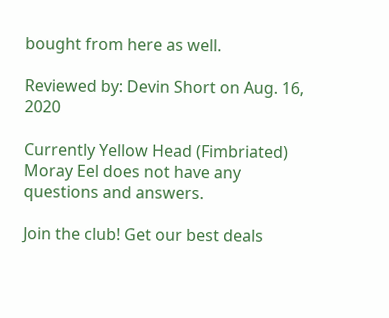bought from here as well.

Reviewed by: Devin Short on Aug. 16, 2020

Currently Yellow Head (Fimbriated) Moray Eel does not have any questions and answers.

Join the club! Get our best deals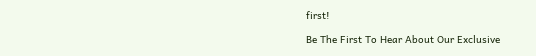first!

Be The First To Hear About Our Exclusive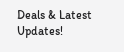Deals & Latest Updates!